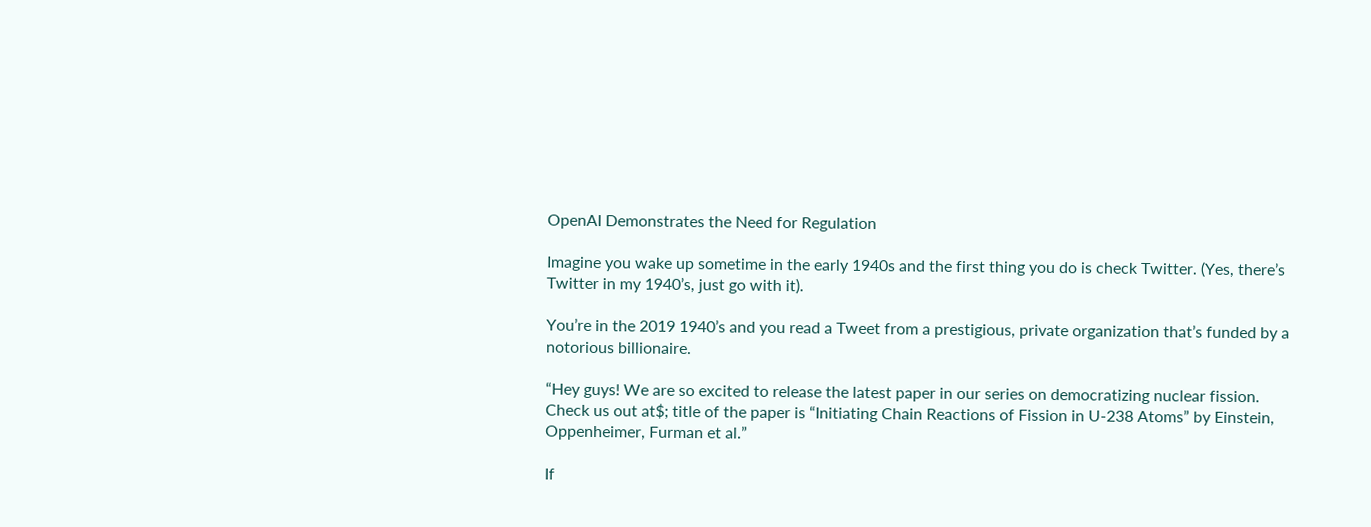OpenAI Demonstrates the Need for Regulation

Imagine you wake up sometime in the early 1940s and the first thing you do is check Twitter. (Yes, there’s Twitter in my 1940’s, just go with it).

You’re in the 2019 1940’s and you read a Tweet from a prestigious, private organization that’s funded by a notorious billionaire.

“Hey guys! We are so excited to release the latest paper in our series on democratizing nuclear fission. Check us out at$; title of the paper is “Initiating Chain Reactions of Fission in U-238 Atoms” by Einstein, Oppenheimer, Furman et al.”

If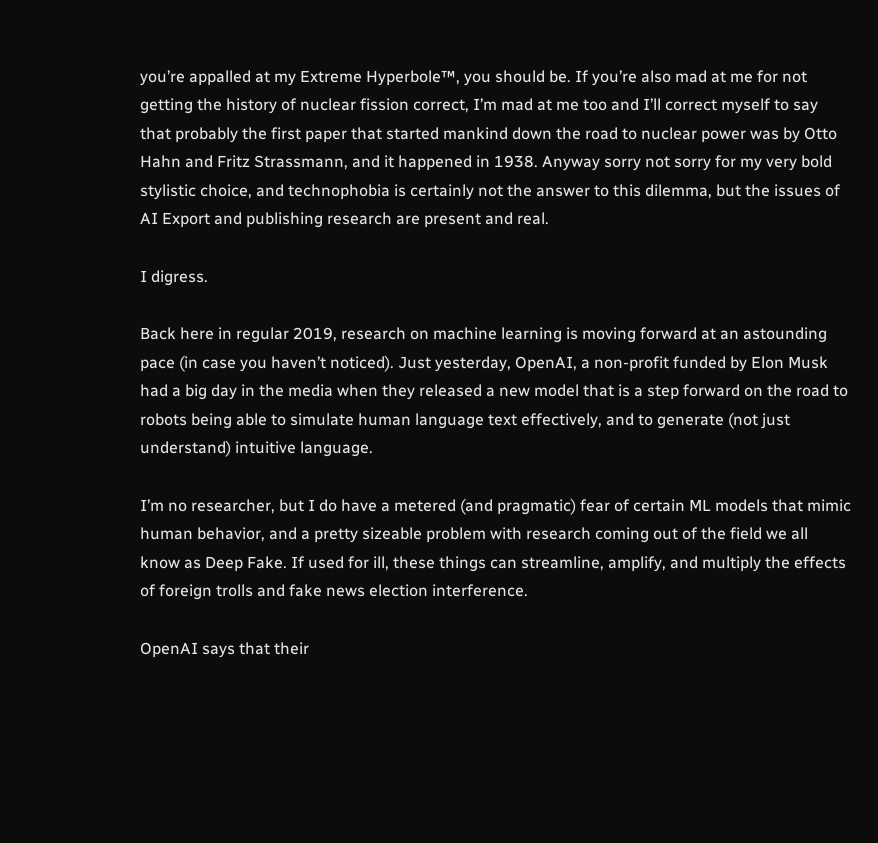you’re appalled at my Extreme Hyperbole™, you should be. If you’re also mad at me for not getting the history of nuclear fission correct, I’m mad at me too and I’ll correct myself to say that probably the first paper that started mankind down the road to nuclear power was by Otto Hahn and Fritz Strassmann, and it happened in 1938. Anyway sorry not sorry for my very bold stylistic choice, and technophobia is certainly not the answer to this dilemma, but the issues of AI Export and publishing research are present and real.

I digress.

Back here in regular 2019, research on machine learning is moving forward at an astounding pace (in case you haven’t noticed). Just yesterday, OpenAI, a non-profit funded by Elon Musk had a big day in the media when they released a new model that is a step forward on the road to robots being able to simulate human language text effectively, and to generate (not just understand) intuitive language.

I’m no researcher, but I do have a metered (and pragmatic) fear of certain ML models that mimic human behavior, and a pretty sizeable problem with research coming out of the field we all know as Deep Fake. If used for ill, these things can streamline, amplify, and multiply the effects of foreign trolls and fake news election interference.

OpenAI says that their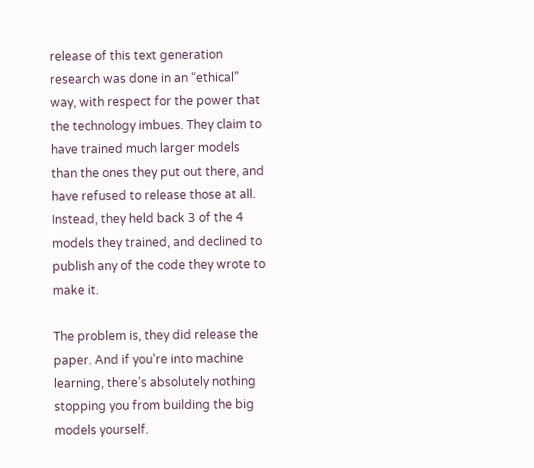release of this text generation research was done in an “ethical” way, with respect for the power that the technology imbues. They claim to have trained much larger models than the ones they put out there, and have refused to release those at all. Instead, they held back 3 of the 4 models they trained, and declined to publish any of the code they wrote to make it.

The problem is, they did release the paper. And if you’re into machine learning, there’s absolutely nothing stopping you from building the big models yourself.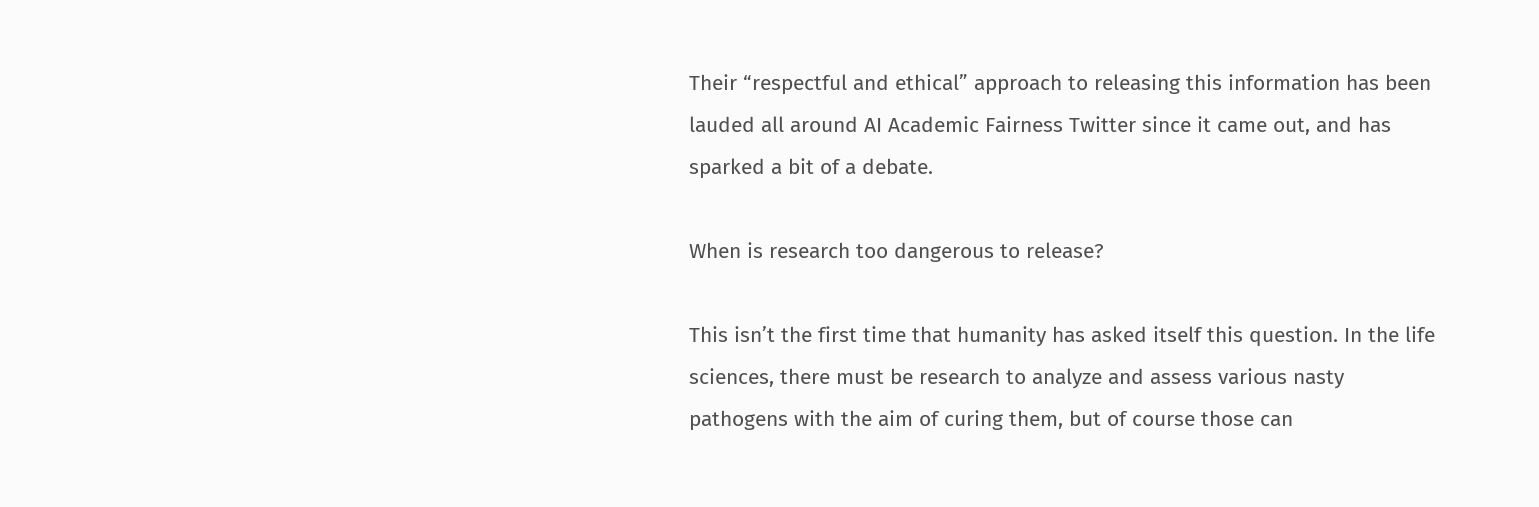Their “respectful and ethical” approach to releasing this information has been lauded all around AI Academic Fairness Twitter since it came out, and has sparked a bit of a debate.

When is research too dangerous to release?

This isn’t the first time that humanity has asked itself this question. In the life sciences, there must be research to analyze and assess various nasty pathogens with the aim of curing them, but of course those can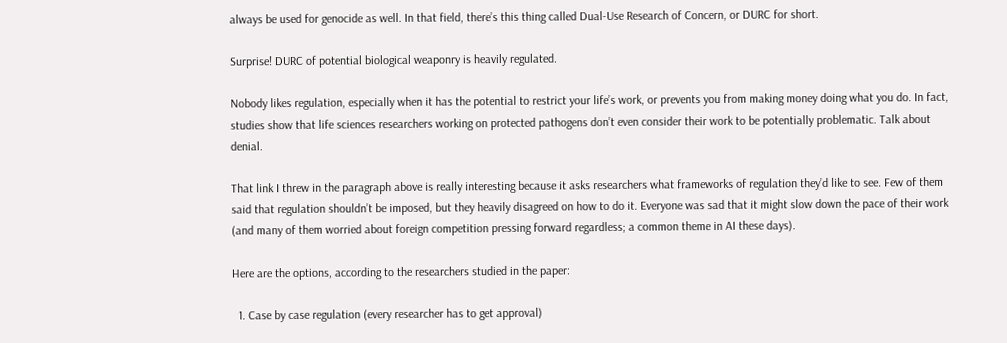always be used for genocide as well. In that field, there’s this thing called Dual-Use Research of Concern, or DURC for short.

Surprise! DURC of potential biological weaponry is heavily regulated.

Nobody likes regulation, especially when it has the potential to restrict your life’s work, or prevents you from making money doing what you do. In fact, studies show that life sciences researchers working on protected pathogens don’t even consider their work to be potentially problematic. Talk about denial.

That link I threw in the paragraph above is really interesting because it asks researchers what frameworks of regulation they’d like to see. Few of them said that regulation shouldn’t be imposed, but they heavily disagreed on how to do it. Everyone was sad that it might slow down the pace of their work (and many of them worried about foreign competition pressing forward regardless; a common theme in AI these days).

Here are the options, according to the researchers studied in the paper:

  1. Case by case regulation (every researcher has to get approval)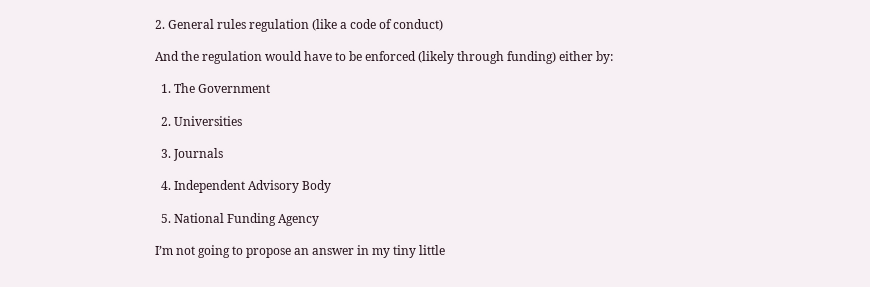2. General rules regulation (like a code of conduct)

And the regulation would have to be enforced (likely through funding) either by:

  1. The Government

  2. Universities

  3. Journals

  4. Independent Advisory Body

  5. National Funding Agency

I’m not going to propose an answer in my tiny little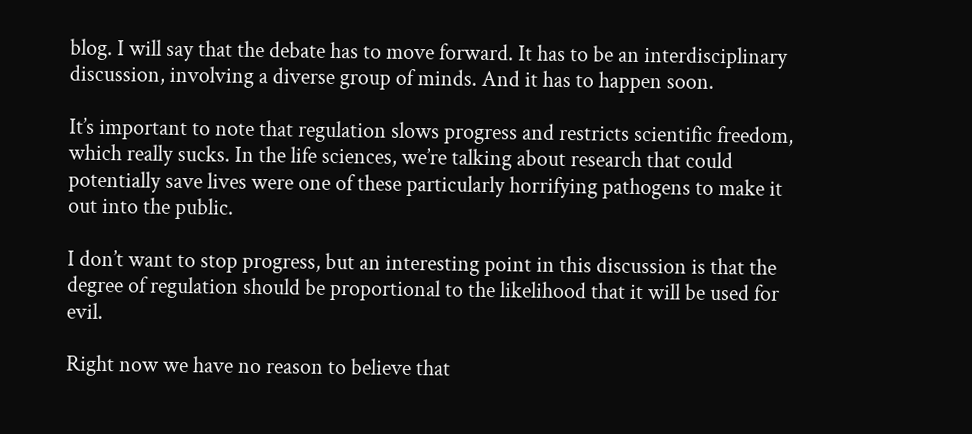blog. I will say that the debate has to move forward. It has to be an interdisciplinary discussion, involving a diverse group of minds. And it has to happen soon.

It’s important to note that regulation slows progress and restricts scientific freedom, which really sucks. In the life sciences, we’re talking about research that could potentially save lives were one of these particularly horrifying pathogens to make it out into the public.

I don’t want to stop progress, but an interesting point in this discussion is that the degree of regulation should be proportional to the likelihood that it will be used for evil.

Right now we have no reason to believe that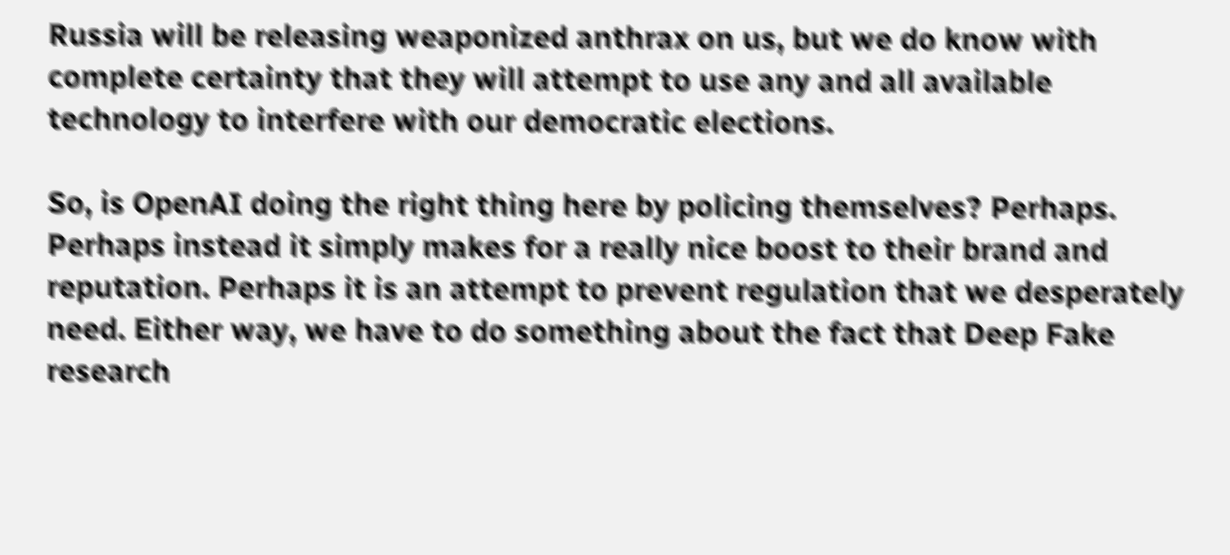Russia will be releasing weaponized anthrax on us, but we do know with complete certainty that they will attempt to use any and all available technology to interfere with our democratic elections.

So, is OpenAI doing the right thing here by policing themselves? Perhaps. Perhaps instead it simply makes for a really nice boost to their brand and reputation. Perhaps it is an attempt to prevent regulation that we desperately need. Either way, we have to do something about the fact that Deep Fake research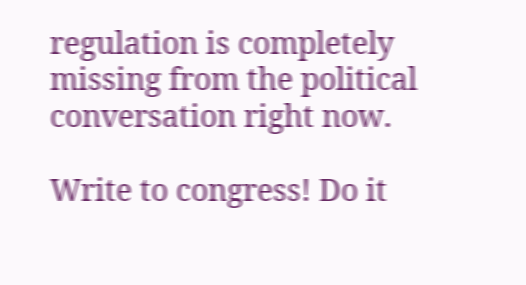regulation is completely missing from the political conversation right now.

Write to congress! Do it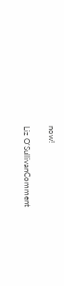now!

Liz O'SullivanComment